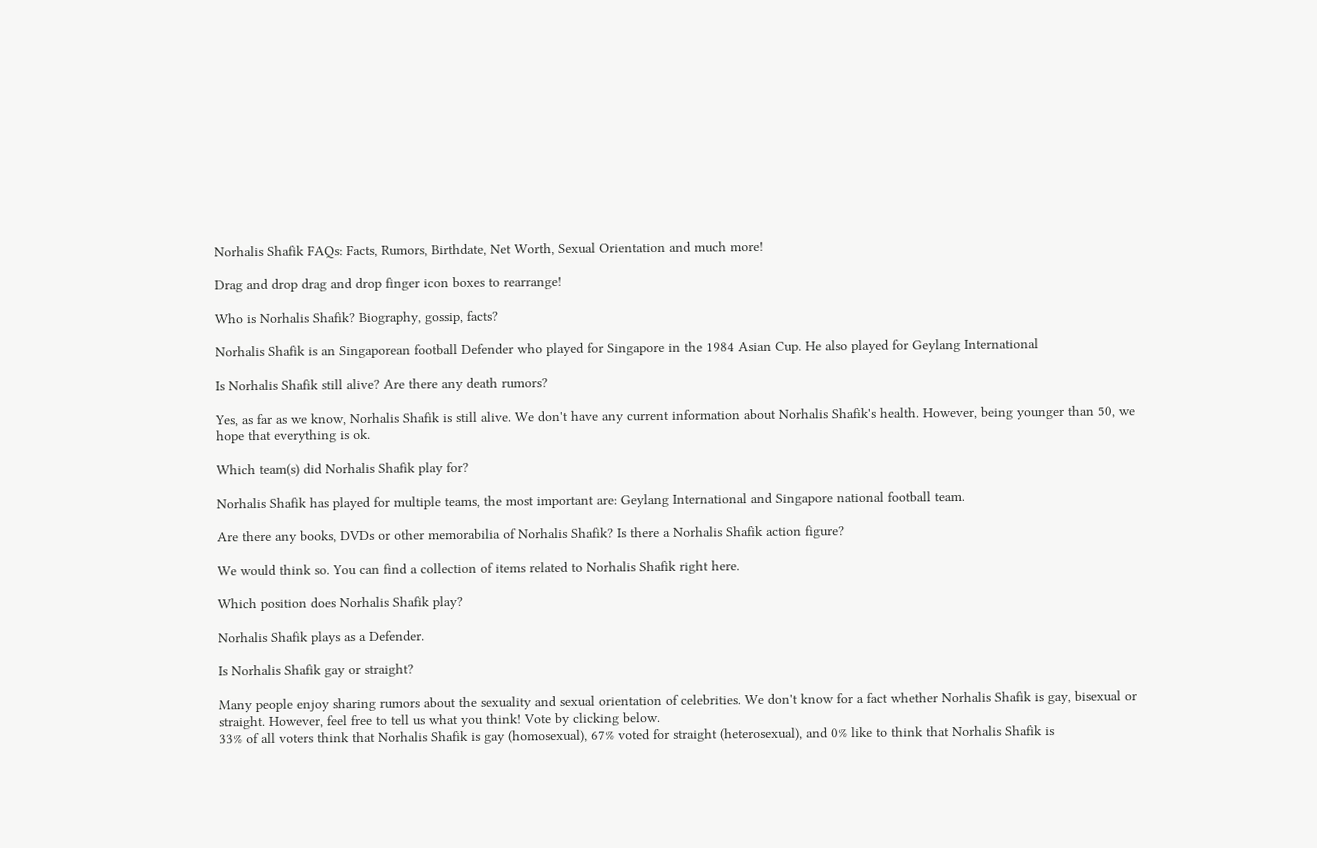Norhalis Shafik FAQs: Facts, Rumors, Birthdate, Net Worth, Sexual Orientation and much more!

Drag and drop drag and drop finger icon boxes to rearrange!

Who is Norhalis Shafik? Biography, gossip, facts?

Norhalis Shafik is an Singaporean football Defender who played for Singapore in the 1984 Asian Cup. He also played for Geylang International

Is Norhalis Shafik still alive? Are there any death rumors?

Yes, as far as we know, Norhalis Shafik is still alive. We don't have any current information about Norhalis Shafik's health. However, being younger than 50, we hope that everything is ok.

Which team(s) did Norhalis Shafik play for?

Norhalis Shafik has played for multiple teams, the most important are: Geylang International and Singapore national football team.

Are there any books, DVDs or other memorabilia of Norhalis Shafik? Is there a Norhalis Shafik action figure?

We would think so. You can find a collection of items related to Norhalis Shafik right here.

Which position does Norhalis Shafik play?

Norhalis Shafik plays as a Defender.

Is Norhalis Shafik gay or straight?

Many people enjoy sharing rumors about the sexuality and sexual orientation of celebrities. We don't know for a fact whether Norhalis Shafik is gay, bisexual or straight. However, feel free to tell us what you think! Vote by clicking below.
33% of all voters think that Norhalis Shafik is gay (homosexual), 67% voted for straight (heterosexual), and 0% like to think that Norhalis Shafik is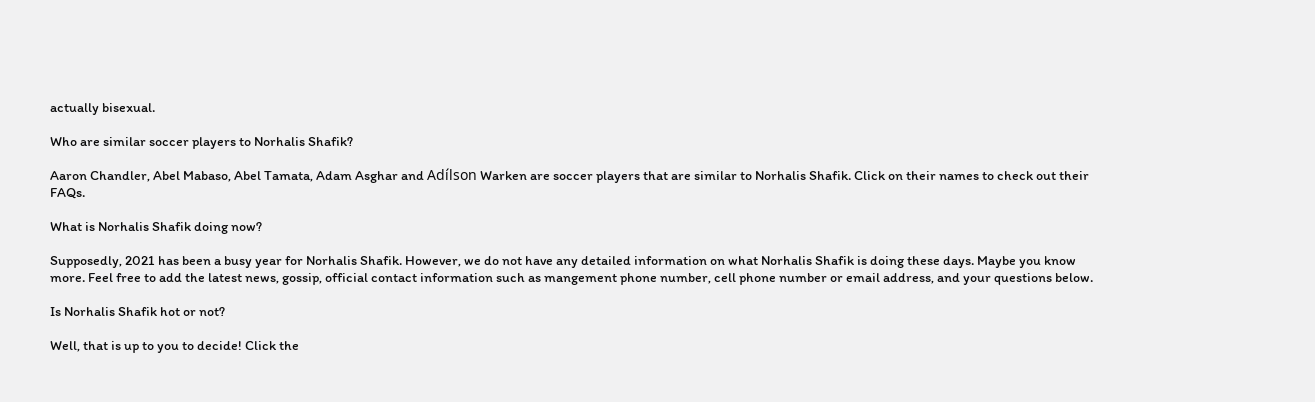actually bisexual.

Who are similar soccer players to Norhalis Shafik?

Aaron Chandler, Abel Mabaso, Abel Tamata, Adam Asghar and Adílson Warken are soccer players that are similar to Norhalis Shafik. Click on their names to check out their FAQs.

What is Norhalis Shafik doing now?

Supposedly, 2021 has been a busy year for Norhalis Shafik. However, we do not have any detailed information on what Norhalis Shafik is doing these days. Maybe you know more. Feel free to add the latest news, gossip, official contact information such as mangement phone number, cell phone number or email address, and your questions below.

Is Norhalis Shafik hot or not?

Well, that is up to you to decide! Click the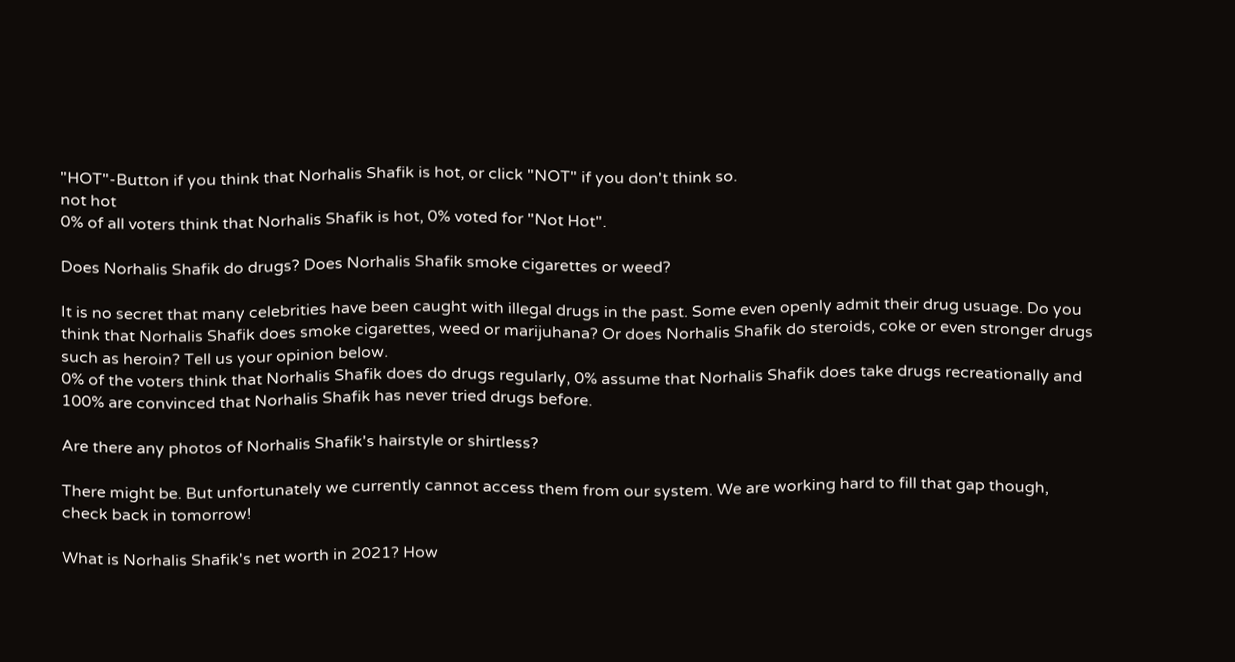"HOT"-Button if you think that Norhalis Shafik is hot, or click "NOT" if you don't think so.
not hot
0% of all voters think that Norhalis Shafik is hot, 0% voted for "Not Hot".

Does Norhalis Shafik do drugs? Does Norhalis Shafik smoke cigarettes or weed?

It is no secret that many celebrities have been caught with illegal drugs in the past. Some even openly admit their drug usuage. Do you think that Norhalis Shafik does smoke cigarettes, weed or marijuhana? Or does Norhalis Shafik do steroids, coke or even stronger drugs such as heroin? Tell us your opinion below.
0% of the voters think that Norhalis Shafik does do drugs regularly, 0% assume that Norhalis Shafik does take drugs recreationally and 100% are convinced that Norhalis Shafik has never tried drugs before.

Are there any photos of Norhalis Shafik's hairstyle or shirtless?

There might be. But unfortunately we currently cannot access them from our system. We are working hard to fill that gap though, check back in tomorrow!

What is Norhalis Shafik's net worth in 2021? How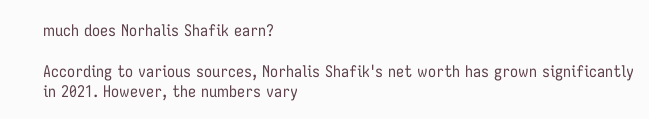much does Norhalis Shafik earn?

According to various sources, Norhalis Shafik's net worth has grown significantly in 2021. However, the numbers vary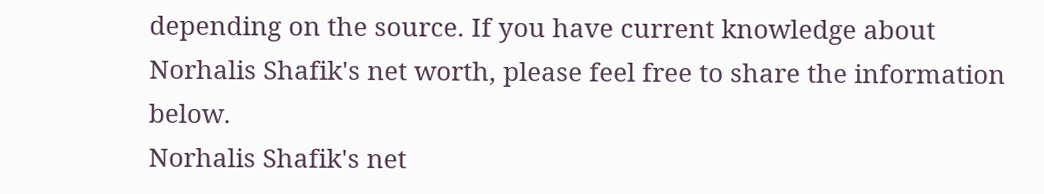depending on the source. If you have current knowledge about Norhalis Shafik's net worth, please feel free to share the information below.
Norhalis Shafik's net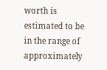worth is estimated to be in the range of approximately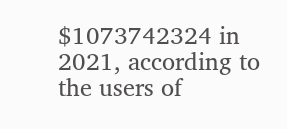$1073742324 in 2021, according to the users of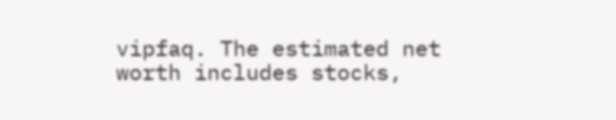vipfaq. The estimated net worth includes stocks,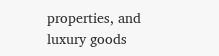properties, and luxury goods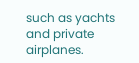such as yachts and private airplanes.